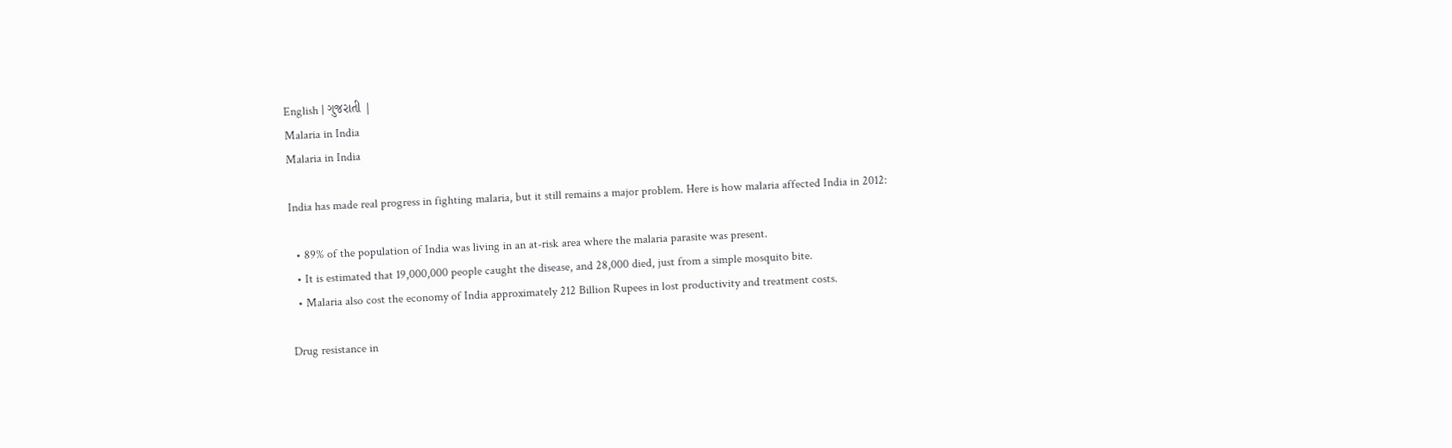English | ગુજરાતી |
Malaria in India
Malaria in India

India has made real progress in fighting malaria, but it still remains a major problem. Here is how malaria affected India in 2012:

  • 89% of the population of India was living in an at-risk area where the malaria parasite was present.
  • It is estimated that 19,000,000 people caught the disease, and 28,000 died, just from a simple mosquito bite.
  • Malaria also cost the economy of India approximately 212 Billion Rupees in lost productivity and treatment costs.

Drug resistance in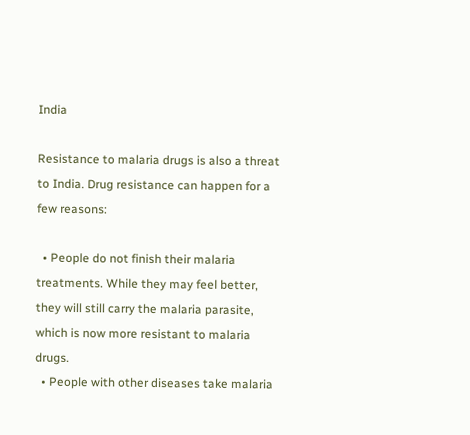India

Resistance to malaria drugs is also a threat to India. Drug resistance can happen for a few reasons:

  • People do not finish their malaria treatments. While they may feel better, they will still carry the malaria parasite, which is now more resistant to malaria drugs.
  • People with other diseases take malaria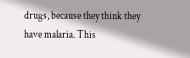drugs, because they think they have malaria. This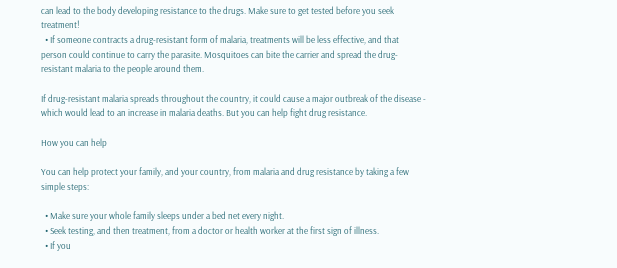can lead to the body developing resistance to the drugs. Make sure to get tested before you seek treatment!
  • If someone contracts a drug-resistant form of malaria, treatments will be less effective, and that person could continue to carry the parasite. Mosquitoes can bite the carrier and spread the drug-resistant malaria to the people around them.

If drug-resistant malaria spreads throughout the country, it could cause a major outbreak of the disease - which would lead to an increase in malaria deaths. But you can help fight drug resistance.

How you can help

You can help protect your family, and your country, from malaria and drug resistance by taking a few simple steps:

  • Make sure your whole family sleeps under a bed net every night.
  • Seek testing, and then treatment, from a doctor or health worker at the first sign of illness.
  • If you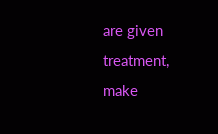are given treatment, make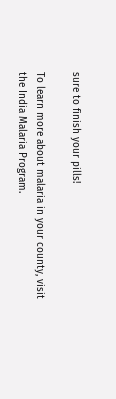sure to finish your pills!

To learn more about malaria in your county, visit the India Malaria Program.